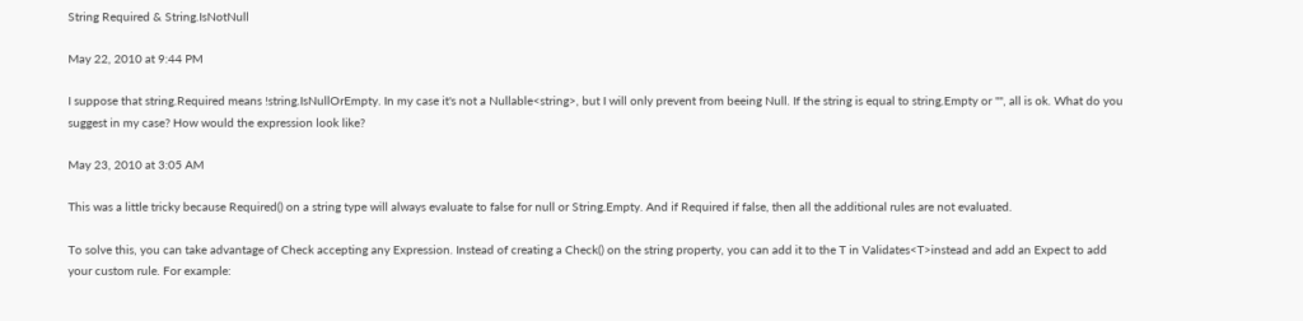String Required & String.IsNotNull

May 22, 2010 at 9:44 PM

I suppose that string.Required means !string.IsNullOrEmpty. In my case it's not a Nullable<string>, but I will only prevent from beeing Null. If the string is equal to string.Empty or "", all is ok. What do you suggest in my case? How would the expression look like?

May 23, 2010 at 3:05 AM

This was a little tricky because Required() on a string type will always evaluate to false for null or String.Empty. And if Required if false, then all the additional rules are not evaluated.

To solve this, you can take advantage of Check accepting any Expression. Instead of creating a Check() on the string property, you can add it to the T in Validates<T>instead and add an Expect to add your custom rule. For example: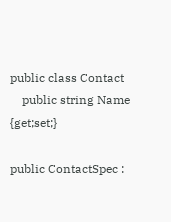public class Contact
    public string Name {get;set;}

public ContactSpec :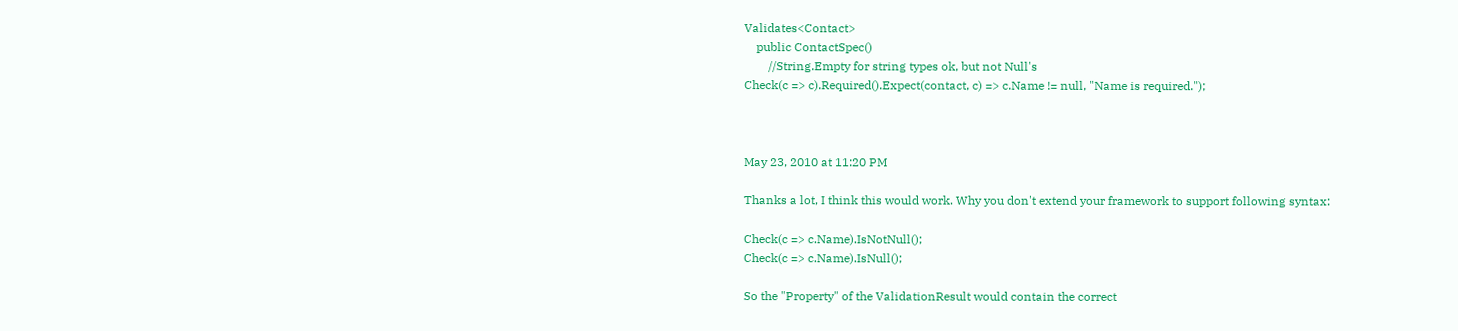Validates<Contact>
    public ContactSpec()
        //String.Empty for string types ok, but not Null's
Check(c => c).Required().Expect(contact, c) => c.Name != null, "Name is required.");



May 23, 2010 at 11:20 PM

Thanks a lot, I think this would work. Why you don't extend your framework to support following syntax:

Check(c => c.Name).IsNotNull();
Check(c => c.Name).IsNull();

So the "Property" of the ValidationResult would contain the correct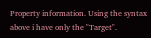Property information. Using the syntax above i have only the "Target".